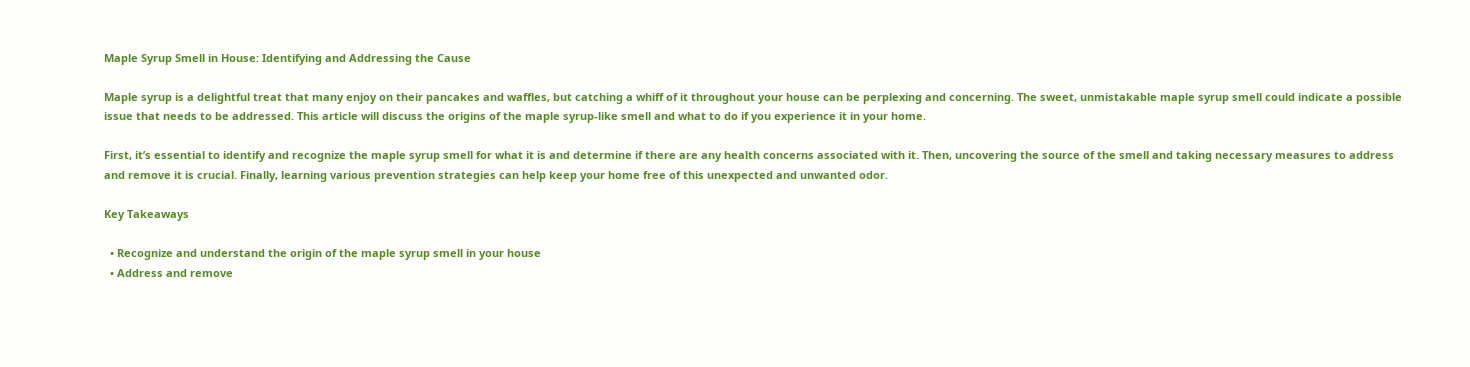Maple Syrup Smell in House: Identifying and Addressing the Cause

Maple syrup is a delightful treat that many enjoy on their pancakes and waffles, but catching a whiff of it throughout your house can be perplexing and concerning. The sweet, unmistakable maple syrup smell could indicate a possible issue that needs to be addressed. This article will discuss the origins of the maple syrup-like smell and what to do if you experience it in your home.

First, it’s essential to identify and recognize the maple syrup smell for what it is and determine if there are any health concerns associated with it. Then, uncovering the source of the smell and taking necessary measures to address and remove it is crucial. Finally, learning various prevention strategies can help keep your home free of this unexpected and unwanted odor.

Key Takeaways

  • Recognize and understand the origin of the maple syrup smell in your house
  • Address and remove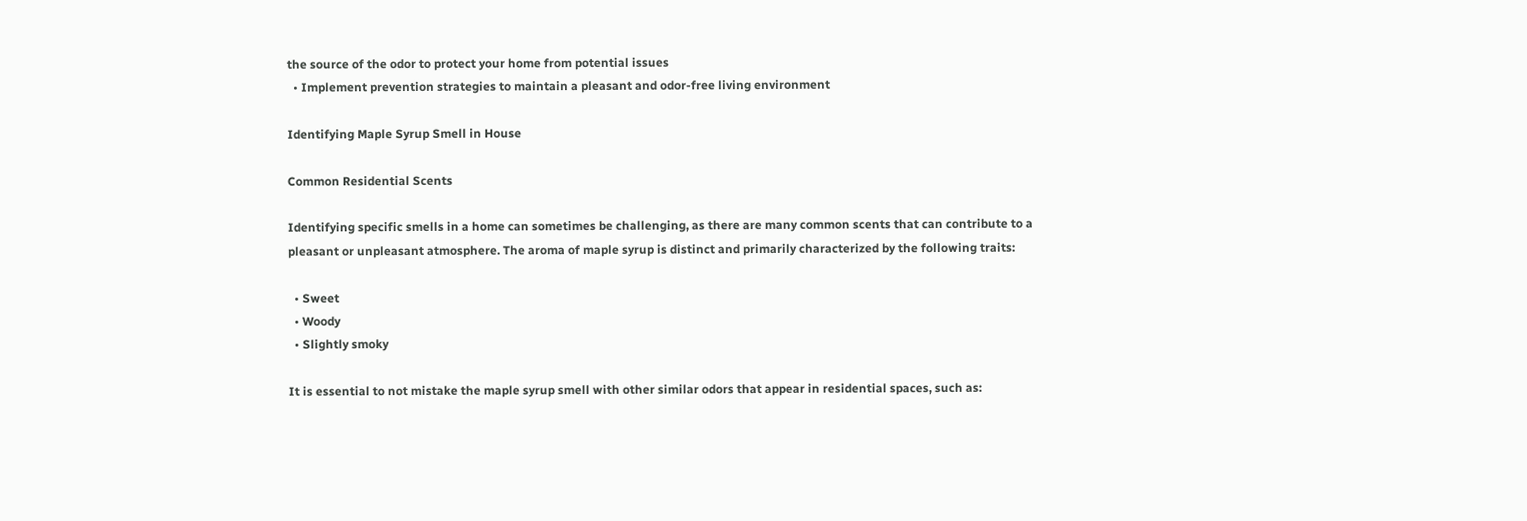the source of the odor to protect your home from potential issues
  • Implement prevention strategies to maintain a pleasant and odor-free living environment

Identifying Maple Syrup Smell in House

Common Residential Scents

Identifying specific smells in a home can sometimes be challenging, as there are many common scents that can contribute to a pleasant or unpleasant atmosphere. The aroma of maple syrup is distinct and primarily characterized by the following traits:

  • Sweet
  • Woody
  • Slightly smoky

It is essential to not mistake the maple syrup smell with other similar odors that appear in residential spaces, such as: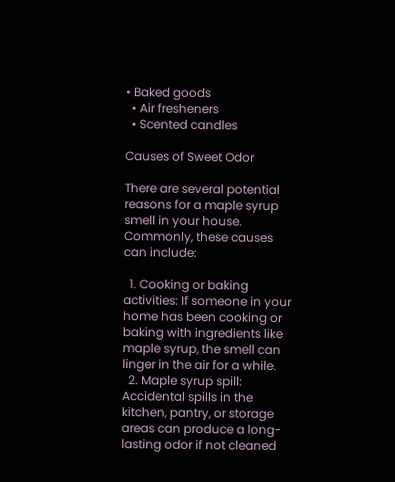• Baked goods
  • Air fresheners
  • Scented candles

Causes of Sweet Odor

There are several potential reasons for a maple syrup smell in your house. Commonly, these causes can include:

  1. Cooking or baking activities: If someone in your home has been cooking or baking with ingredients like maple syrup, the smell can linger in the air for a while.
  2. Maple syrup spill: Accidental spills in the kitchen, pantry, or storage areas can produce a long-lasting odor if not cleaned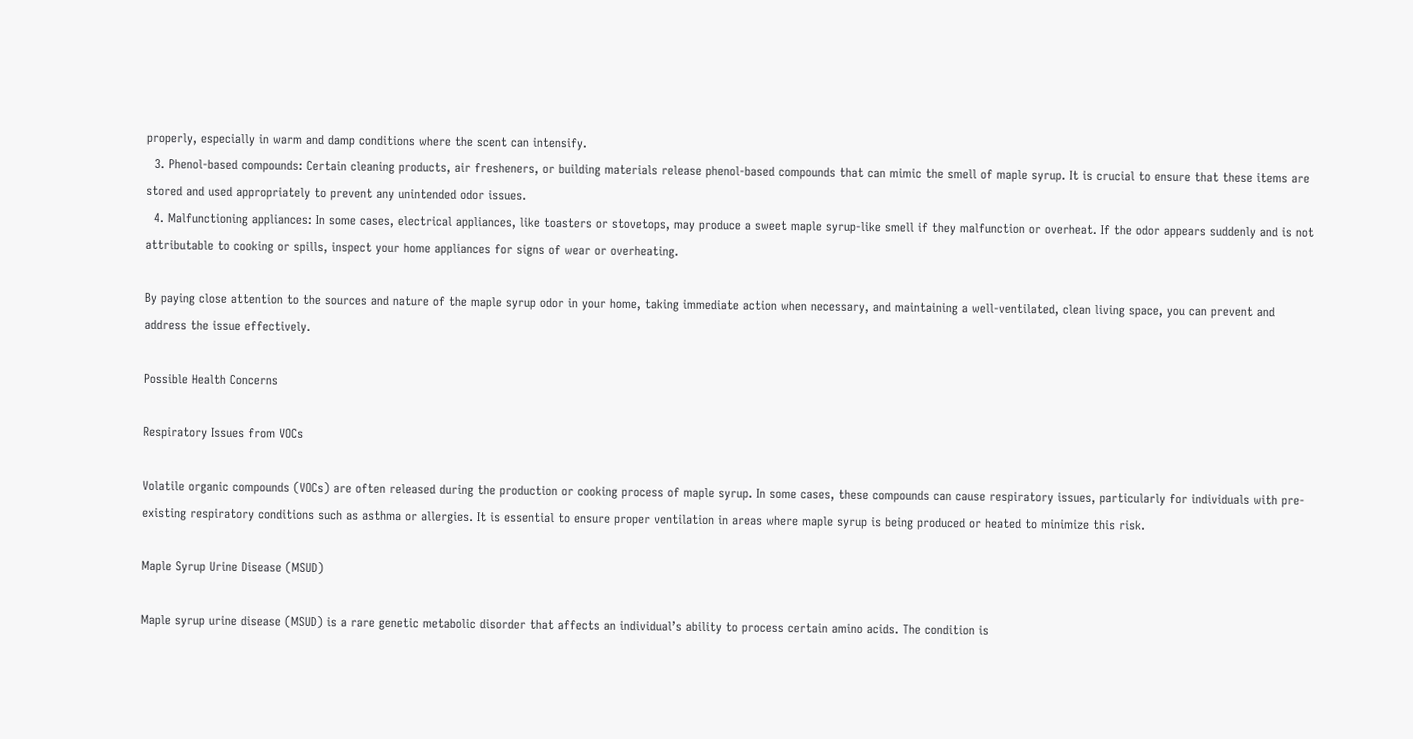properly, especially in warm and damp conditions where the scent can intensify.
  3. Phenol-based compounds: Certain cleaning products, air fresheners, or building materials release phenol-based compounds that can mimic the smell of maple syrup. It is crucial to ensure that these items are stored and used appropriately to prevent any unintended odor issues.
  4. Malfunctioning appliances: In some cases, electrical appliances, like toasters or stovetops, may produce a sweet maple syrup-like smell if they malfunction or overheat. If the odor appears suddenly and is not attributable to cooking or spills, inspect your home appliances for signs of wear or overheating.

By paying close attention to the sources and nature of the maple syrup odor in your home, taking immediate action when necessary, and maintaining a well-ventilated, clean living space, you can prevent and address the issue effectively.

Possible Health Concerns

Respiratory Issues from VOCs

Volatile organic compounds (VOCs) are often released during the production or cooking process of maple syrup. In some cases, these compounds can cause respiratory issues, particularly for individuals with pre-existing respiratory conditions such as asthma or allergies. It is essential to ensure proper ventilation in areas where maple syrup is being produced or heated to minimize this risk.

Maple Syrup Urine Disease (MSUD)

Maple syrup urine disease (MSUD) is a rare genetic metabolic disorder that affects an individual’s ability to process certain amino acids. The condition is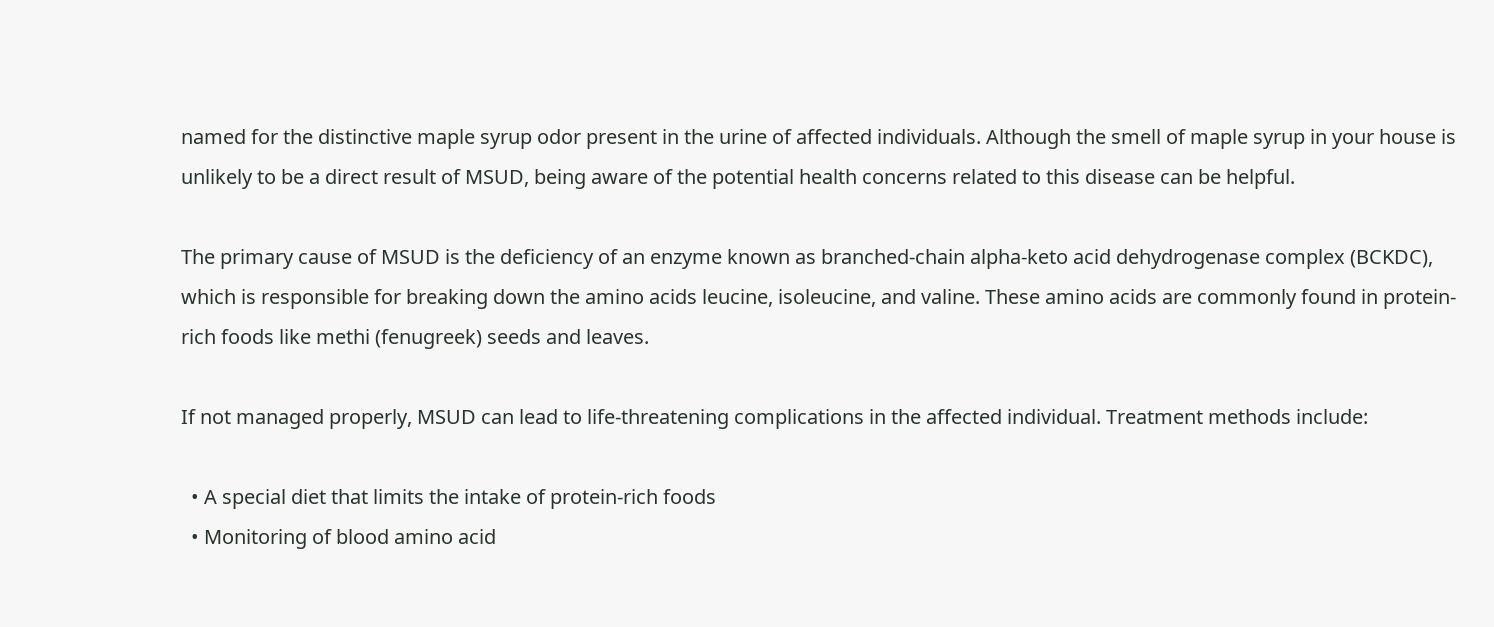named for the distinctive maple syrup odor present in the urine of affected individuals. Although the smell of maple syrup in your house is unlikely to be a direct result of MSUD, being aware of the potential health concerns related to this disease can be helpful.

The primary cause of MSUD is the deficiency of an enzyme known as branched-chain alpha-keto acid dehydrogenase complex (BCKDC), which is responsible for breaking down the amino acids leucine, isoleucine, and valine. These amino acids are commonly found in protein-rich foods like methi (fenugreek) seeds and leaves.

If not managed properly, MSUD can lead to life-threatening complications in the affected individual. Treatment methods include:

  • A special diet that limits the intake of protein-rich foods
  • Monitoring of blood amino acid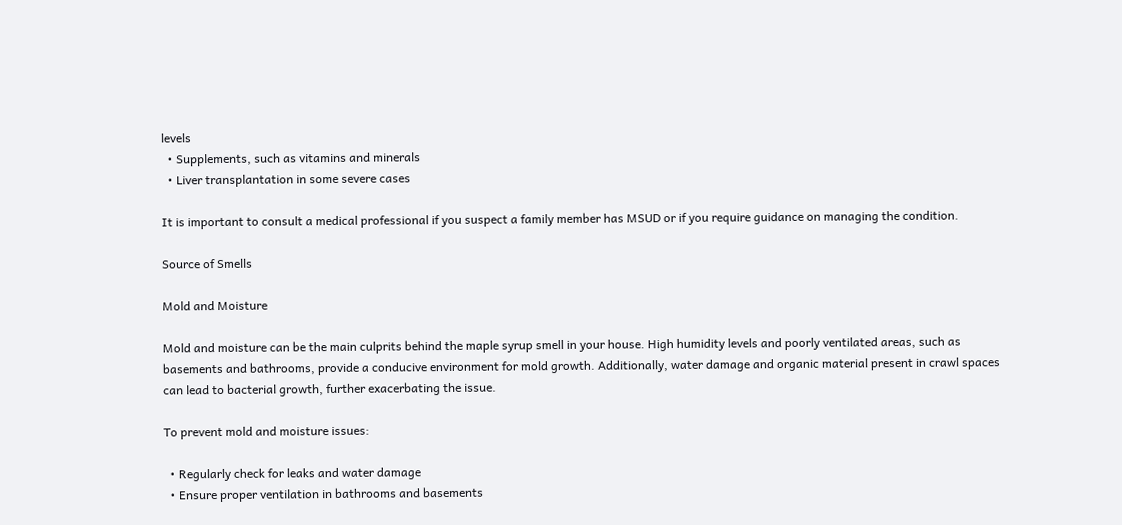levels
  • Supplements, such as vitamins and minerals
  • Liver transplantation in some severe cases

It is important to consult a medical professional if you suspect a family member has MSUD or if you require guidance on managing the condition.

Source of Smells

Mold and Moisture

Mold and moisture can be the main culprits behind the maple syrup smell in your house. High humidity levels and poorly ventilated areas, such as basements and bathrooms, provide a conducive environment for mold growth. Additionally, water damage and organic material present in crawl spaces can lead to bacterial growth, further exacerbating the issue.

To prevent mold and moisture issues:

  • Regularly check for leaks and water damage
  • Ensure proper ventilation in bathrooms and basements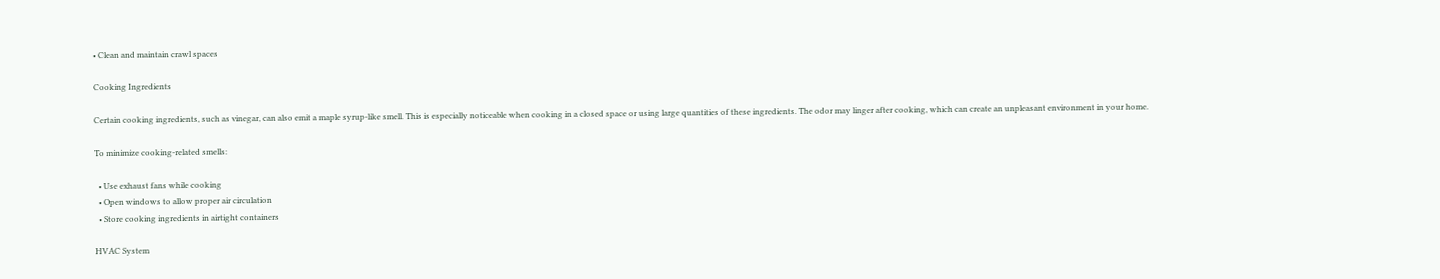• Clean and maintain crawl spaces

Cooking Ingredients

Certain cooking ingredients, such as vinegar, can also emit a maple syrup-like smell. This is especially noticeable when cooking in a closed space or using large quantities of these ingredients. The odor may linger after cooking, which can create an unpleasant environment in your home.

To minimize cooking-related smells:

  • Use exhaust fans while cooking
  • Open windows to allow proper air circulation
  • Store cooking ingredients in airtight containers

HVAC System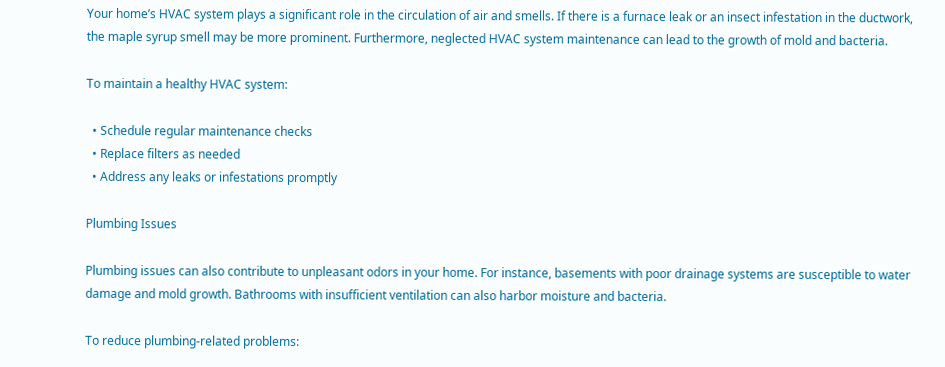Your home’s HVAC system plays a significant role in the circulation of air and smells. If there is a furnace leak or an insect infestation in the ductwork, the maple syrup smell may be more prominent. Furthermore, neglected HVAC system maintenance can lead to the growth of mold and bacteria.

To maintain a healthy HVAC system:

  • Schedule regular maintenance checks
  • Replace filters as needed
  • Address any leaks or infestations promptly

Plumbing Issues

Plumbing issues can also contribute to unpleasant odors in your home. For instance, basements with poor drainage systems are susceptible to water damage and mold growth. Bathrooms with insufficient ventilation can also harbor moisture and bacteria.

To reduce plumbing-related problems: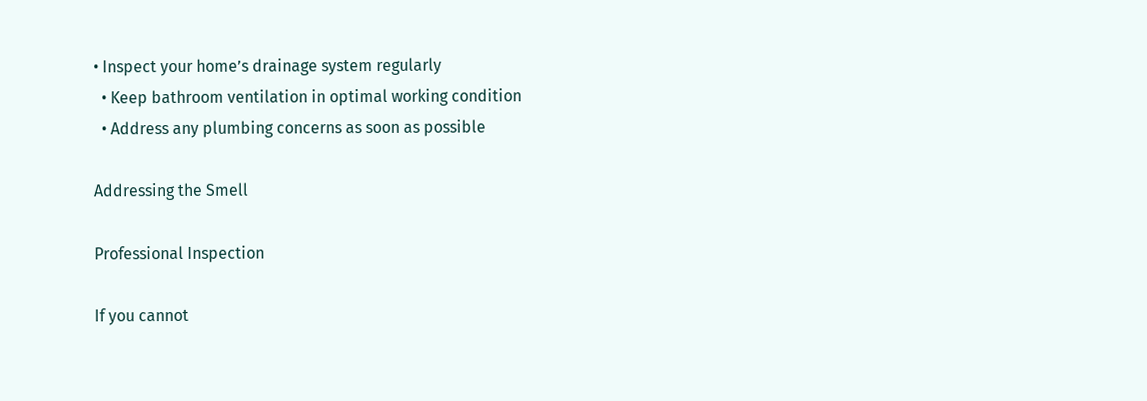• Inspect your home’s drainage system regularly
  • Keep bathroom ventilation in optimal working condition
  • Address any plumbing concerns as soon as possible

Addressing the Smell

Professional Inspection

If you cannot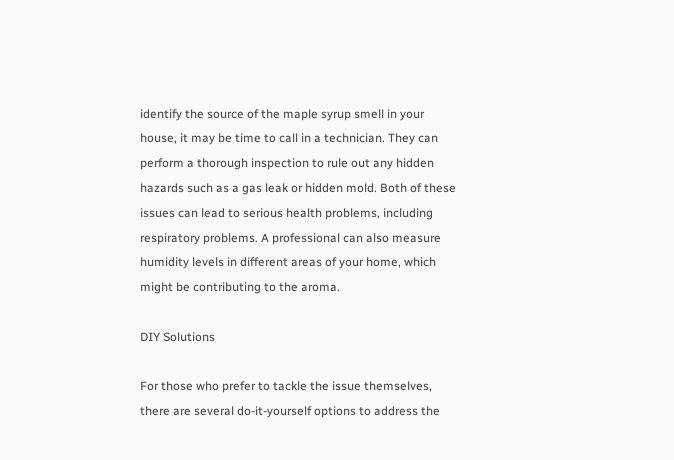identify the source of the maple syrup smell in your house, it may be time to call in a technician. They can perform a thorough inspection to rule out any hidden hazards such as a gas leak or hidden mold. Both of these issues can lead to serious health problems, including respiratory problems. A professional can also measure humidity levels in different areas of your home, which might be contributing to the aroma.

DIY Solutions

For those who prefer to tackle the issue themselves, there are several do-it-yourself options to address the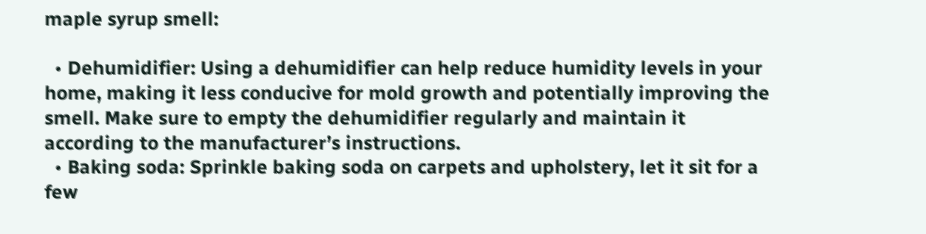maple syrup smell:

  • Dehumidifier: Using a dehumidifier can help reduce humidity levels in your home, making it less conducive for mold growth and potentially improving the smell. Make sure to empty the dehumidifier regularly and maintain it according to the manufacturer’s instructions.
  • Baking soda: Sprinkle baking soda on carpets and upholstery, let it sit for a few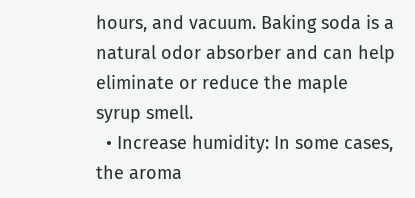hours, and vacuum. Baking soda is a natural odor absorber and can help eliminate or reduce the maple syrup smell.
  • Increase humidity: In some cases, the aroma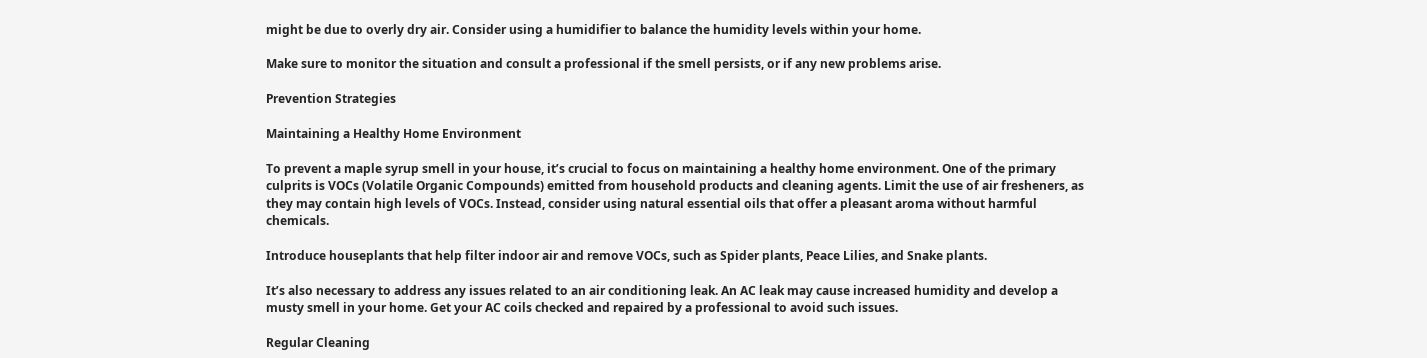might be due to overly dry air. Consider using a humidifier to balance the humidity levels within your home.

Make sure to monitor the situation and consult a professional if the smell persists, or if any new problems arise.

Prevention Strategies

Maintaining a Healthy Home Environment

To prevent a maple syrup smell in your house, it’s crucial to focus on maintaining a healthy home environment. One of the primary culprits is VOCs (Volatile Organic Compounds) emitted from household products and cleaning agents. Limit the use of air fresheners, as they may contain high levels of VOCs. Instead, consider using natural essential oils that offer a pleasant aroma without harmful chemicals.

Introduce houseplants that help filter indoor air and remove VOCs, such as Spider plants, Peace Lilies, and Snake plants.

It’s also necessary to address any issues related to an air conditioning leak. An AC leak may cause increased humidity and develop a musty smell in your home. Get your AC coils checked and repaired by a professional to avoid such issues.

Regular Cleaning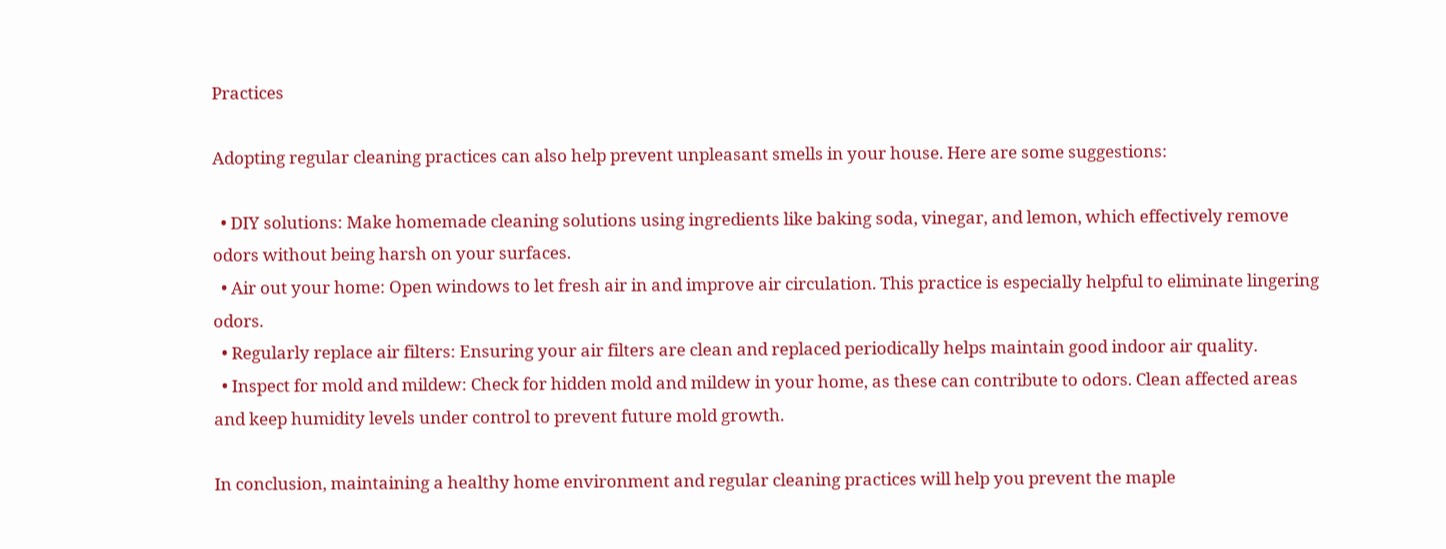Practices

Adopting regular cleaning practices can also help prevent unpleasant smells in your house. Here are some suggestions:

  • DIY solutions: Make homemade cleaning solutions using ingredients like baking soda, vinegar, and lemon, which effectively remove odors without being harsh on your surfaces.
  • Air out your home: Open windows to let fresh air in and improve air circulation. This practice is especially helpful to eliminate lingering odors.
  • Regularly replace air filters: Ensuring your air filters are clean and replaced periodically helps maintain good indoor air quality.
  • Inspect for mold and mildew: Check for hidden mold and mildew in your home, as these can contribute to odors. Clean affected areas and keep humidity levels under control to prevent future mold growth.

In conclusion, maintaining a healthy home environment and regular cleaning practices will help you prevent the maple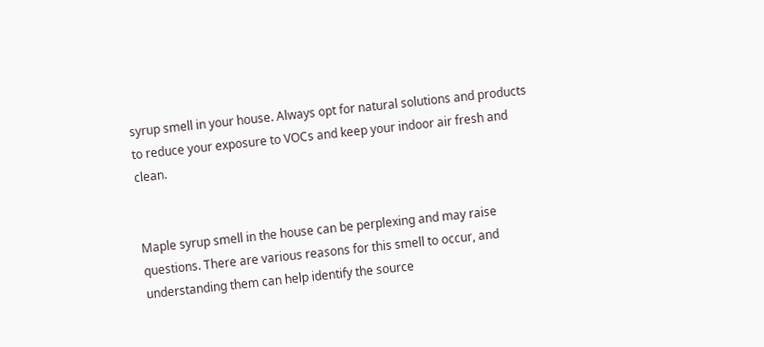syrup smell in your house. Always opt for natural solutions and products to reduce your exposure to VOCs and keep your indoor air fresh and clean.


Maple syrup smell in the house can be perplexing and may raise questions. There are various reasons for this smell to occur, and understanding them can help identify the source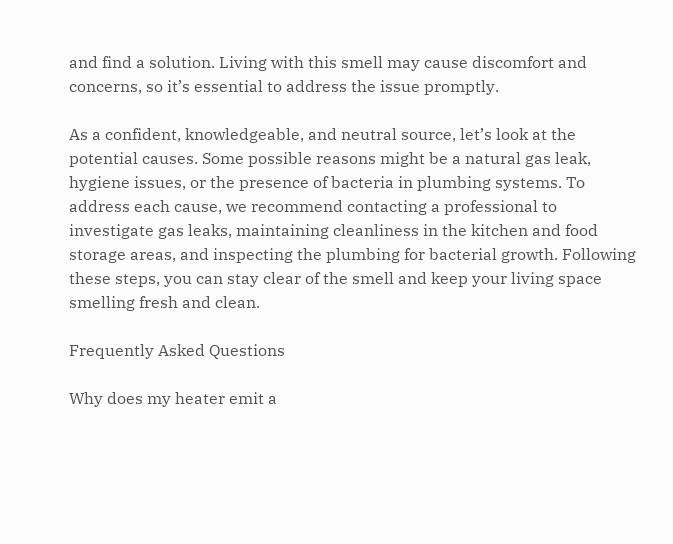and find a solution. Living with this smell may cause discomfort and concerns, so it’s essential to address the issue promptly.

As a confident, knowledgeable, and neutral source, let’s look at the potential causes. Some possible reasons might be a natural gas leak, hygiene issues, or the presence of bacteria in plumbing systems. To address each cause, we recommend contacting a professional to investigate gas leaks, maintaining cleanliness in the kitchen and food storage areas, and inspecting the plumbing for bacterial growth. Following these steps, you can stay clear of the smell and keep your living space smelling fresh and clean.

Frequently Asked Questions

Why does my heater emit a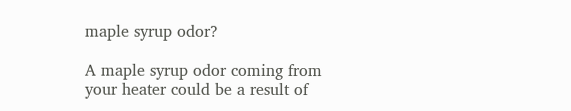maple syrup odor?

A maple syrup odor coming from your heater could be a result of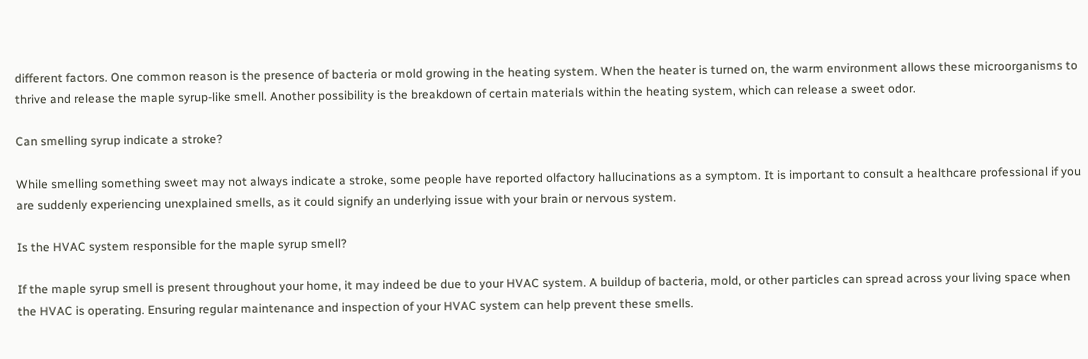different factors. One common reason is the presence of bacteria or mold growing in the heating system. When the heater is turned on, the warm environment allows these microorganisms to thrive and release the maple syrup-like smell. Another possibility is the breakdown of certain materials within the heating system, which can release a sweet odor.

Can smelling syrup indicate a stroke?

While smelling something sweet may not always indicate a stroke, some people have reported olfactory hallucinations as a symptom. It is important to consult a healthcare professional if you are suddenly experiencing unexplained smells, as it could signify an underlying issue with your brain or nervous system.

Is the HVAC system responsible for the maple syrup smell?

If the maple syrup smell is present throughout your home, it may indeed be due to your HVAC system. A buildup of bacteria, mold, or other particles can spread across your living space when the HVAC is operating. Ensuring regular maintenance and inspection of your HVAC system can help prevent these smells.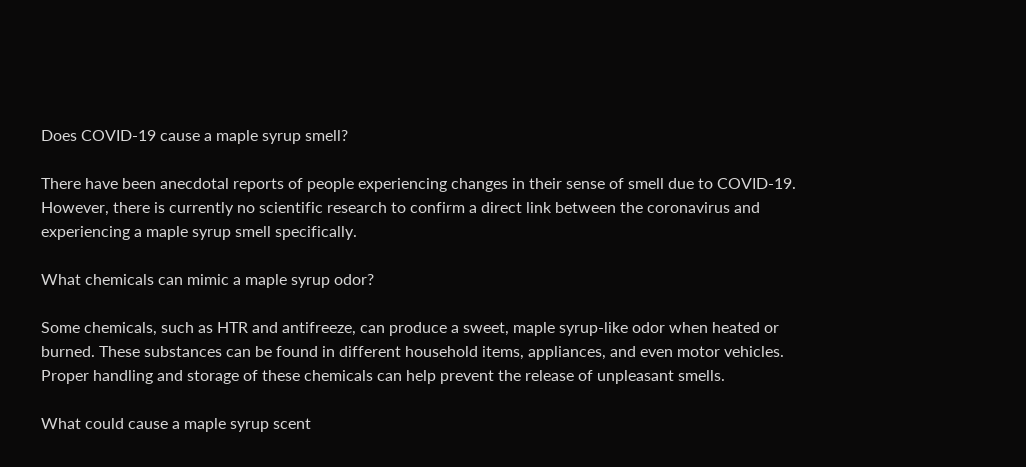Does COVID-19 cause a maple syrup smell?

There have been anecdotal reports of people experiencing changes in their sense of smell due to COVID-19. However, there is currently no scientific research to confirm a direct link between the coronavirus and experiencing a maple syrup smell specifically.

What chemicals can mimic a maple syrup odor?

Some chemicals, such as HTR and antifreeze, can produce a sweet, maple syrup-like odor when heated or burned. These substances can be found in different household items, appliances, and even motor vehicles. Proper handling and storage of these chemicals can help prevent the release of unpleasant smells.

What could cause a maple syrup scent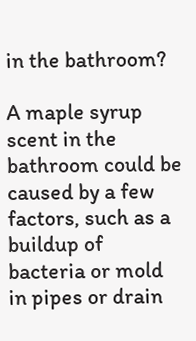in the bathroom?

A maple syrup scent in the bathroom could be caused by a few factors, such as a buildup of bacteria or mold in pipes or drain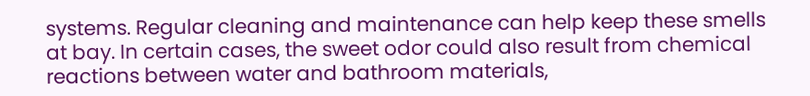systems. Regular cleaning and maintenance can help keep these smells at bay. In certain cases, the sweet odor could also result from chemical reactions between water and bathroom materials,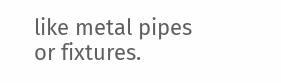like metal pipes or fixtures.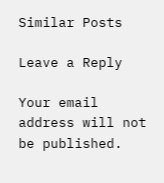Similar Posts

Leave a Reply

Your email address will not be published.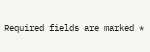Required fields are marked *